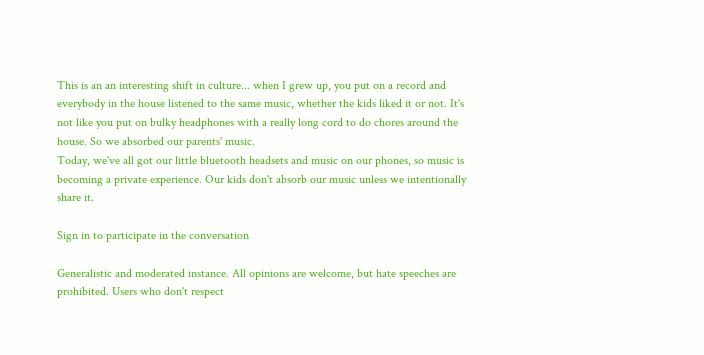This is an an interesting shift in culture... when I grew up, you put on a record and everybody in the house listened to the same music, whether the kids liked it or not. It's not like you put on bulky headphones with a really long cord to do chores around the house. So we absorbed our parents' music.
Today, we've all got our little bluetooth headsets and music on our phones, so music is becoming a private experience. Our kids don't absorb our music unless we intentionally share it.

Sign in to participate in the conversation

Generalistic and moderated instance. All opinions are welcome, but hate speeches are prohibited. Users who don't respect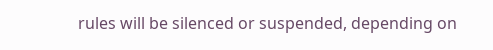rules will be silenced or suspended, depending on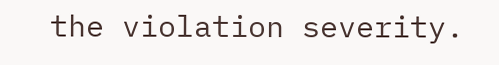the violation severity.